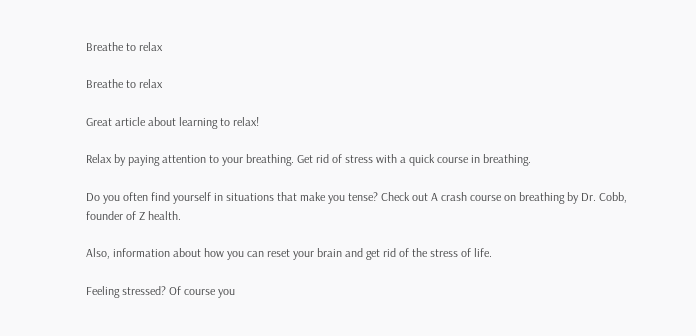Breathe to relax

Breathe to relax

Great article about learning to relax!

Relax by paying attention to your breathing. Get rid of stress with a quick course in breathing.

Do you often find yourself in situations that make you tense? Check out A crash course on breathing by Dr. Cobb, founder of Z health.

Also, information about how you can reset your brain and get rid of the stress of life.

Feeling stressed? Of course you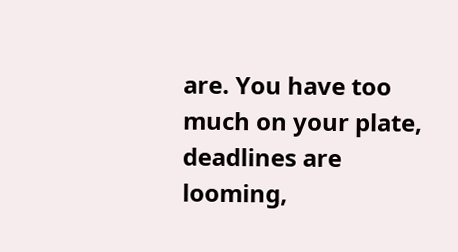are. You have too much on your plate, deadlines are looming,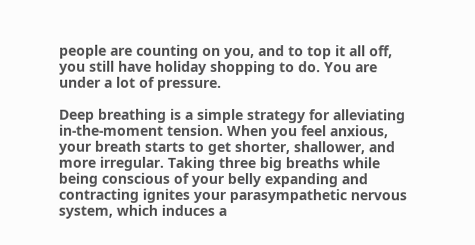people are counting on you, and to top it all off, you still have holiday shopping to do. You are under a lot of pressure.

Deep breathing is a simple strategy for alleviating in-the-moment tension. When you feel anxious, your breath starts to get shorter, shallower, and more irregular. Taking three big breaths while being conscious of your belly expanding and contracting ignites your parasympathetic nervous system, which induces a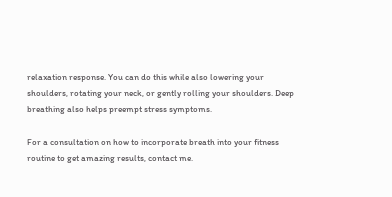relaxation response. You can do this while also lowering your shoulders, rotating your neck, or gently rolling your shoulders. Deep breathing also helps preempt stress symptoms.

For a consultation on how to incorporate breath into your fitness routine to get amazing results, contact me.